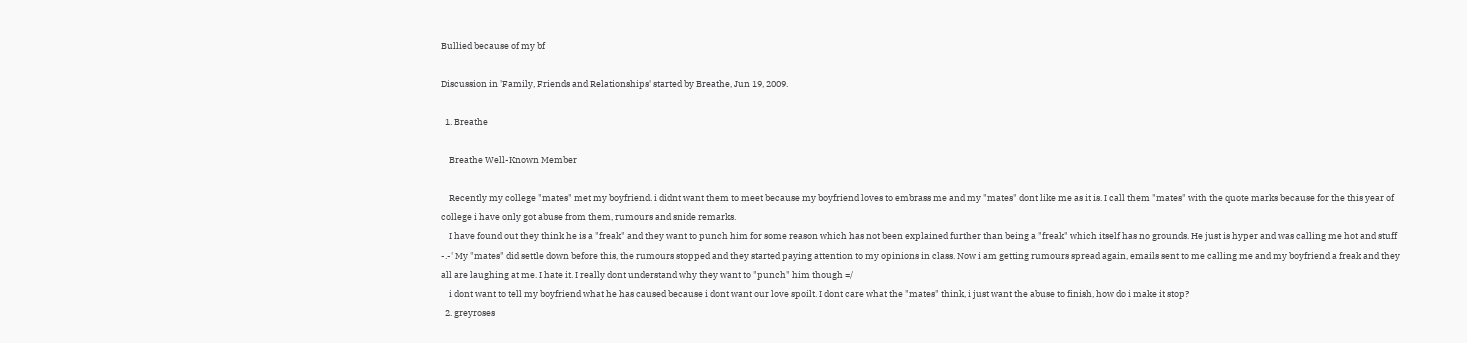Bullied because of my bf

Discussion in 'Family, Friends and Relationships' started by Breathe, Jun 19, 2009.

  1. Breathe

    Breathe Well-Known Member

    Recently my college "mates" met my boyfriend. i didnt want them to meet because my boyfriend loves to embrass me and my "mates" dont like me as it is. I call them "mates" with the quote marks because for the this year of college i have only got abuse from them, rumours and snide remarks.
    I have found out they think he is a "freak" and they want to punch him for some reason which has not been explained further than being a "freak" which itself has no grounds. He just is hyper and was calling me hot and stuff -.-' My "mates" did settle down before this, the rumours stopped and they started paying attention to my opinions in class. Now i am getting rumours spread again, emails sent to me calling me and my boyfriend a freak and they all are laughing at me. I hate it. I really dont understand why they want to "punch" him though =/
    i dont want to tell my boyfriend what he has caused because i dont want our love spoilt. I dont care what the "mates" think, i just want the abuse to finish, how do i make it stop?
  2. greyroses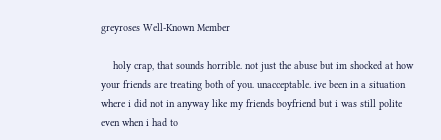greyroses Well-Known Member

    holy crap, that sounds horrible. not just the abuse but im shocked at how your friends are treating both of you. unacceptable. ive been in a situation where i did not in anyway like my friends boyfriend but i was still polite even when i had to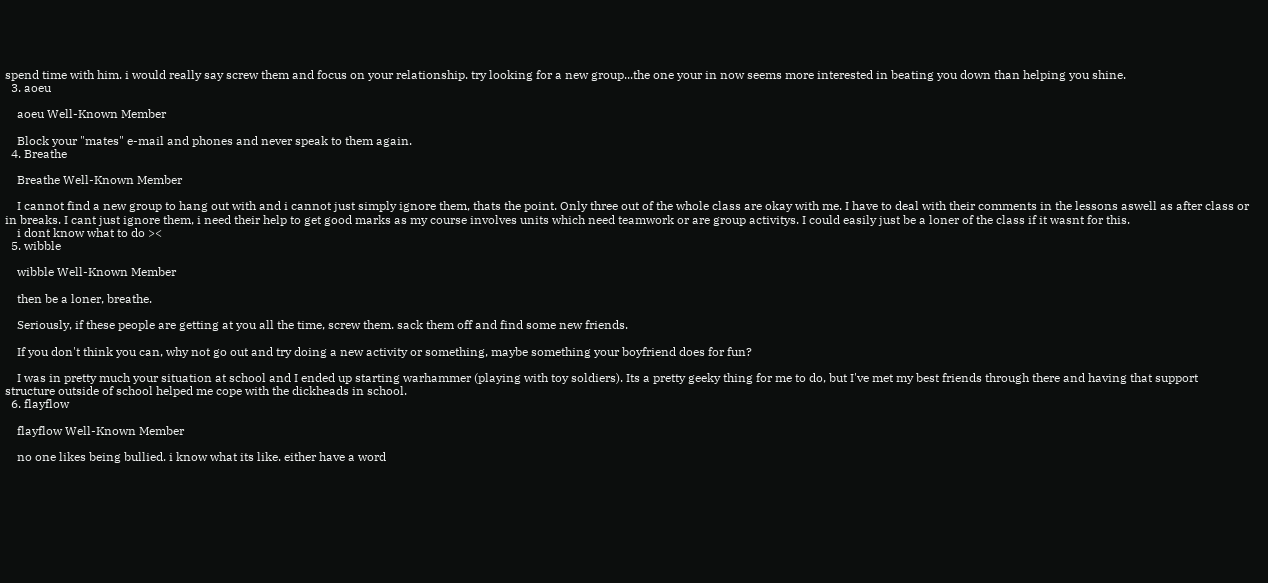spend time with him. i would really say screw them and focus on your relationship. try looking for a new group...the one your in now seems more interested in beating you down than helping you shine.
  3. aoeu

    aoeu Well-Known Member

    Block your "mates" e-mail and phones and never speak to them again.
  4. Breathe

    Breathe Well-Known Member

    I cannot find a new group to hang out with and i cannot just simply ignore them, thats the point. Only three out of the whole class are okay with me. I have to deal with their comments in the lessons aswell as after class or in breaks. I cant just ignore them, i need their help to get good marks as my course involves units which need teamwork or are group activitys. I could easily just be a loner of the class if it wasnt for this.
    i dont know what to do ><
  5. wibble

    wibble Well-Known Member

    then be a loner, breathe.

    Seriously, if these people are getting at you all the time, screw them. sack them off and find some new friends.

    If you don't think you can, why not go out and try doing a new activity or something, maybe something your boyfriend does for fun?

    I was in pretty much your situation at school and I ended up starting warhammer (playing with toy soldiers). Its a pretty geeky thing for me to do, but I've met my best friends through there and having that support structure outside of school helped me cope with the dickheads in school.
  6. flayflow

    flayflow Well-Known Member

    no one likes being bullied. i know what its like. either have a word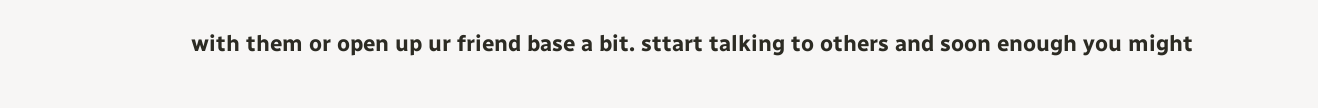with them or open up ur friend base a bit. sttart talking to others and soon enough you might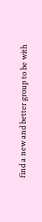find a new and better group to be with